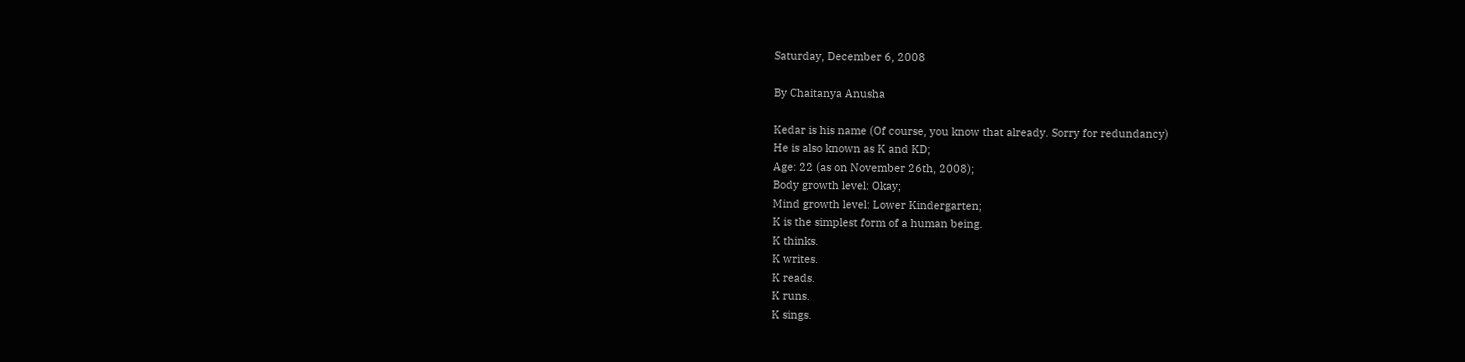Saturday, December 6, 2008

By Chaitanya Anusha

Kedar is his name (Of course, you know that already. Sorry for redundancy)
He is also known as K and KD;
Age: 22 (as on November 26th, 2008);
Body growth level: Okay;
Mind growth level: Lower Kindergarten;
K is the simplest form of a human being.
K thinks.
K writes.
K reads.
K runs.
K sings.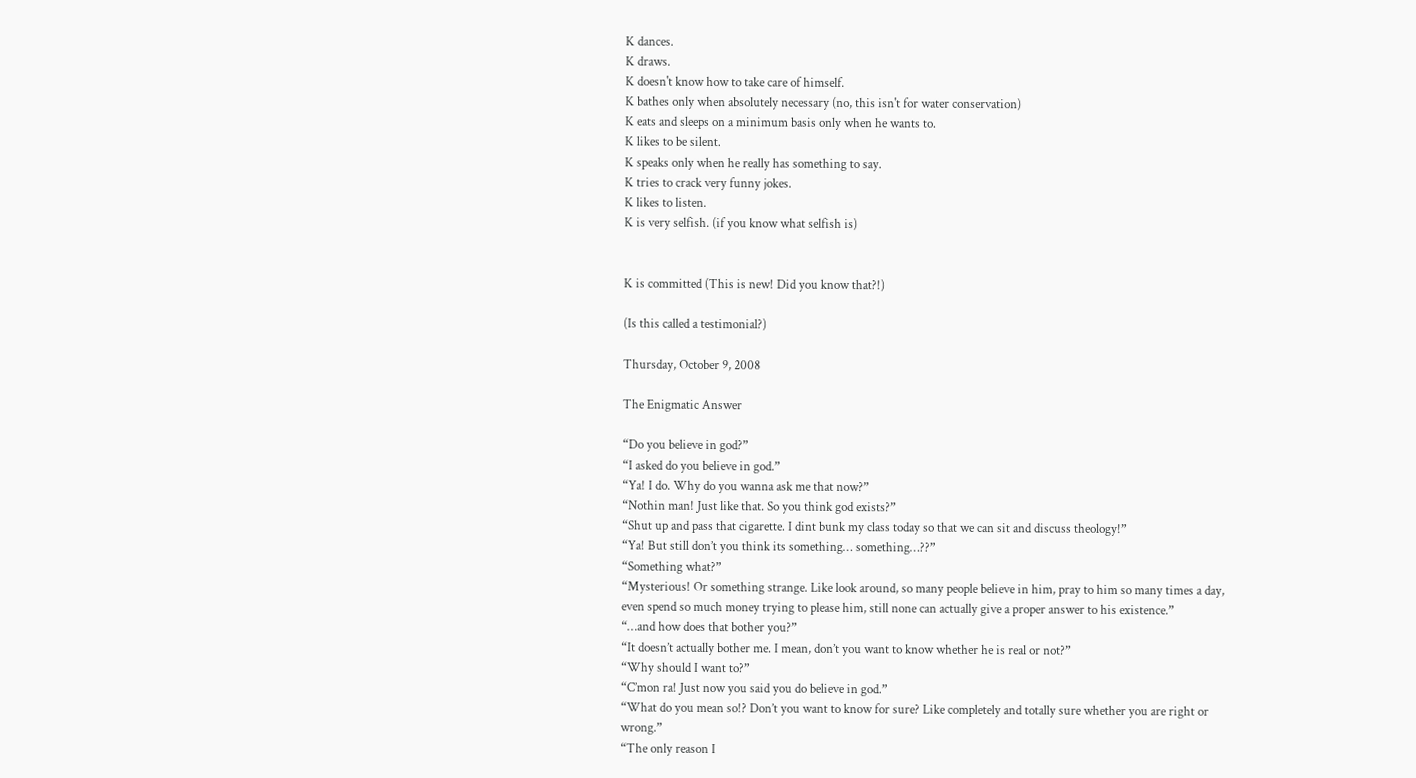K dances.
K draws.
K doesn't know how to take care of himself.
K bathes only when absolutely necessary (no, this isn't for water conservation)
K eats and sleeps on a minimum basis only when he wants to.
K likes to be silent.
K speaks only when he really has something to say.
K tries to crack very funny jokes.
K likes to listen.
K is very selfish. (if you know what selfish is)


K is committed (This is new! Did you know that?!)

(Is this called a testimonial?)

Thursday, October 9, 2008

The Enigmatic Answer

“Do you believe in god?”
“I asked do you believe in god.”
“Ya! I do. Why do you wanna ask me that now?”
“Nothin man! Just like that. So you think god exists?”
“Shut up and pass that cigarette. I dint bunk my class today so that we can sit and discuss theology!”
“Ya! But still don’t you think its something… something…??”
“Something what?”
“Mysterious! Or something strange. Like look around, so many people believe in him, pray to him so many times a day, even spend so much money trying to please him, still none can actually give a proper answer to his existence.”
“…and how does that bother you?”
“It doesn’t actually bother me. I mean, don’t you want to know whether he is real or not?”
“Why should I want to?”
“C’mon ra! Just now you said you do believe in god.”
“What do you mean so!? Don’t you want to know for sure? Like completely and totally sure whether you are right or wrong.”
“The only reason I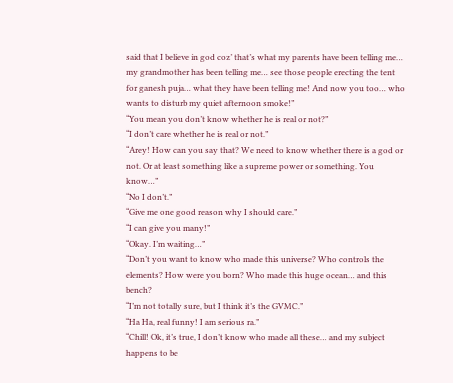said that I believe in god coz’ that’s what my parents have been telling me… my grandmother has been telling me… see those people erecting the tent for ganesh puja… what they have been telling me! And now you too… who wants to disturb my quiet afternoon smoke!”
“You mean you don’t know whether he is real or not?”
“I don’t care whether he is real or not.”
“Arey! How can you say that? We need to know whether there is a god or not. Or at least something like a supreme power or something. You know…”
“No I don’t.”
“Give me one good reason why I should care.”
“I can give you many!”
“Okay. I’m waiting…”
“Don’t you want to know who made this universe? Who controls the elements? How were you born? Who made this huge ocean… and this bench?
“I’m not totally sure, but I think it’s the GVMC.”
“Ha Ha, real funny! I am serious ra.”
“Chill! Ok, it’s true, I don’t know who made all these… and my subject happens to be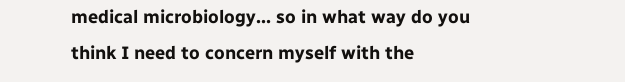medical microbiology… so in what way do you think I need to concern myself with the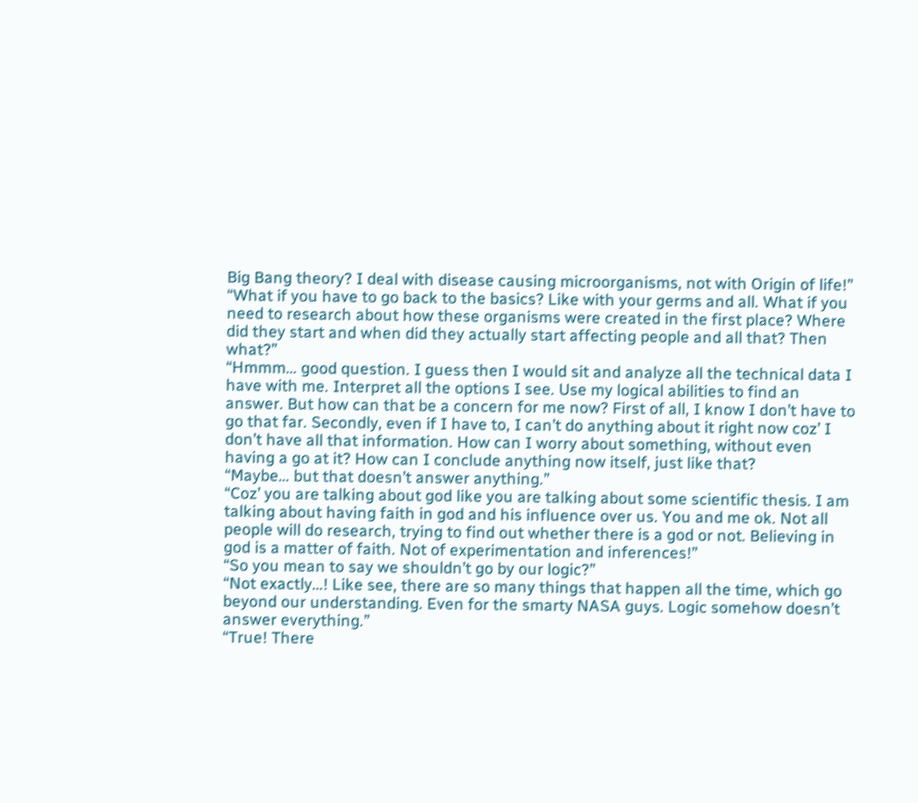Big Bang theory? I deal with disease causing microorganisms, not with Origin of life!”
“What if you have to go back to the basics? Like with your germs and all. What if you need to research about how these organisms were created in the first place? Where did they start and when did they actually start affecting people and all that? Then what?”
“Hmmm… good question. I guess then I would sit and analyze all the technical data I have with me. Interpret all the options I see. Use my logical abilities to find an answer. But how can that be a concern for me now? First of all, I know I don’t have to go that far. Secondly, even if I have to, I can’t do anything about it right now coz’ I don’t have all that information. How can I worry about something, without even having a go at it? How can I conclude anything now itself, just like that?
“Maybe… but that doesn’t answer anything.”
“Coz’ you are talking about god like you are talking about some scientific thesis. I am talking about having faith in god and his influence over us. You and me ok. Not all people will do research, trying to find out whether there is a god or not. Believing in god is a matter of faith. Not of experimentation and inferences!”
“So you mean to say we shouldn’t go by our logic?”
“Not exactly…! Like see, there are so many things that happen all the time, which go beyond our understanding. Even for the smarty NASA guys. Logic somehow doesn’t answer everything.”
“True! There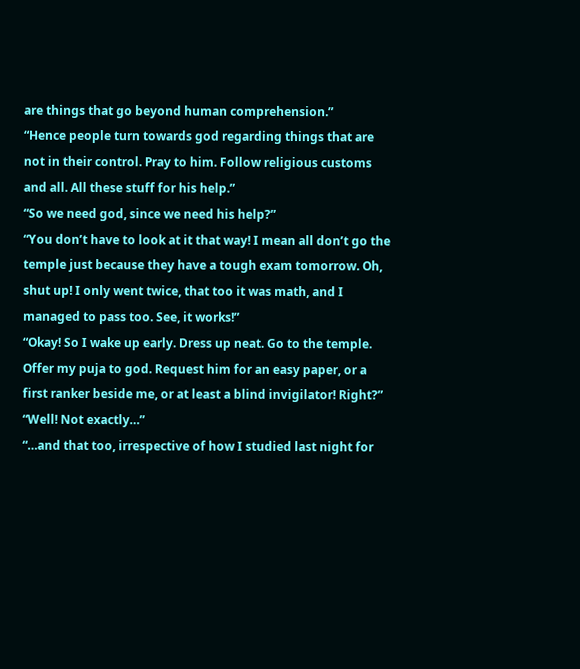are things that go beyond human comprehension.”
“Hence people turn towards god regarding things that are not in their control. Pray to him. Follow religious customs and all. All these stuff for his help.”
“So we need god, since we need his help?”
“You don’t have to look at it that way! I mean all don’t go the temple just because they have a tough exam tomorrow. Oh, shut up! I only went twice, that too it was math, and I managed to pass too. See, it works!”
“Okay! So I wake up early. Dress up neat. Go to the temple. Offer my puja to god. Request him for an easy paper, or a first ranker beside me, or at least a blind invigilator! Right?”
“Well! Not exactly…”
“…and that too, irrespective of how I studied last night for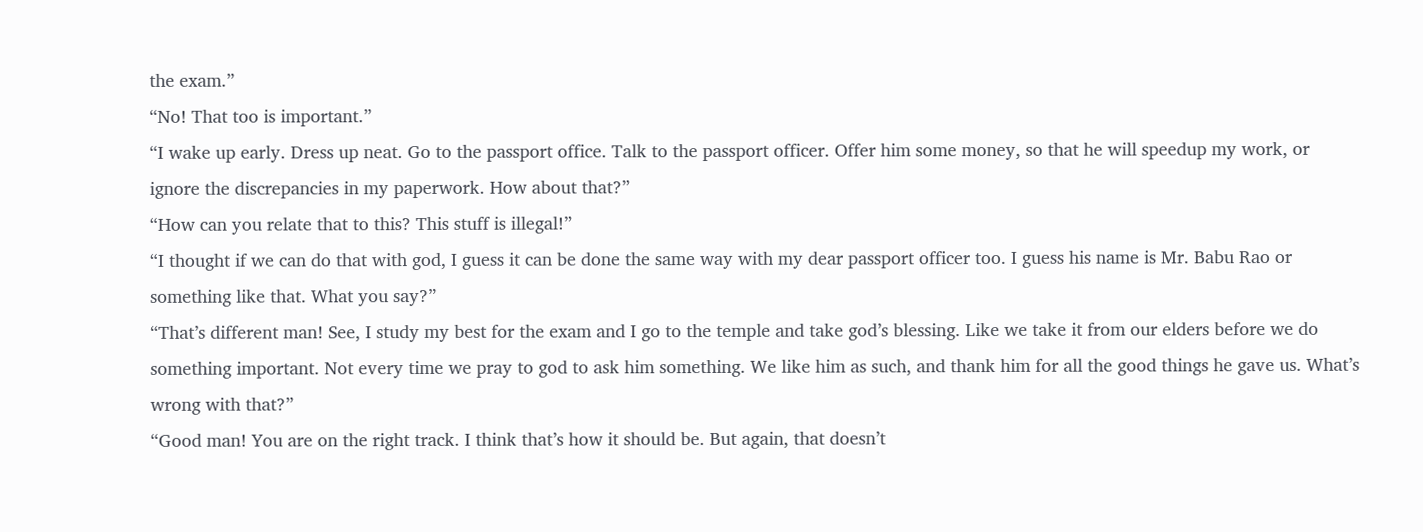the exam.”
“No! That too is important.”
“I wake up early. Dress up neat. Go to the passport office. Talk to the passport officer. Offer him some money, so that he will speedup my work, or ignore the discrepancies in my paperwork. How about that?”
“How can you relate that to this? This stuff is illegal!”
“I thought if we can do that with god, I guess it can be done the same way with my dear passport officer too. I guess his name is Mr. Babu Rao or something like that. What you say?”
“That’s different man! See, I study my best for the exam and I go to the temple and take god’s blessing. Like we take it from our elders before we do something important. Not every time we pray to god to ask him something. We like him as such, and thank him for all the good things he gave us. What’s wrong with that?”
“Good man! You are on the right track. I think that’s how it should be. But again, that doesn’t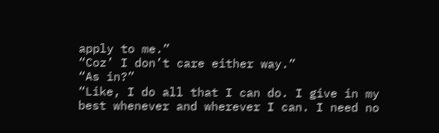apply to me.”
“Coz’ I don’t care either way.”
“As in?”
“Like, I do all that I can do. I give in my best whenever and wherever I can. I need no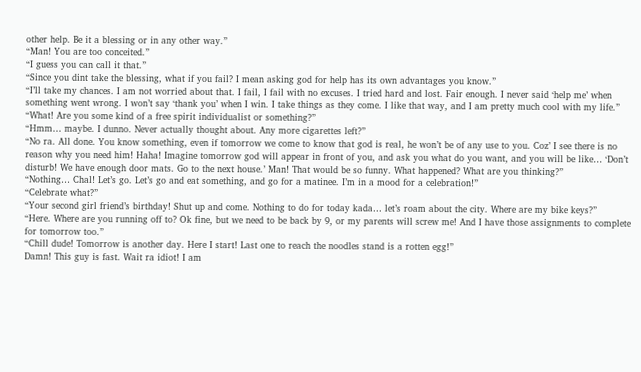other help. Be it a blessing or in any other way.”
“Man! You are too conceited.”
“I guess you can call it that.”
“Since you dint take the blessing, what if you fail? I mean asking god for help has its own advantages you know.”
“I’ll take my chances. I am not worried about that. I fail, I fail with no excuses. I tried hard and lost. Fair enough. I never said ‘help me’ when something went wrong. I won’t say ‘thank you’ when I win. I take things as they come. I like that way, and I am pretty much cool with my life.”
“What! Are you some kind of a free spirit individualist or something?”
“Hmm… maybe. I dunno. Never actually thought about. Any more cigarettes left?”
“No ra. All done. You know something, even if tomorrow we come to know that god is real, he won’t be of any use to you. Coz’ I see there is no reason why you need him! Haha! Imagine tomorrow god will appear in front of you, and ask you what do you want, and you will be like… ‘Don’t disturb! We have enough door mats. Go to the next house.’ Man! That would be so funny. What happened? What are you thinking?”
“Nothing… Chal! Let’s go. Let’s go and eat something, and go for a matinee. I’m in a mood for a celebration!”
“Celebrate what?”
“Your second girl friend’s birthday! Shut up and come. Nothing to do for today kada… let’s roam about the city. Where are my bike keys?”
“Here. Where are you running off to? Ok fine, but we need to be back by 9, or my parents will screw me! And I have those assignments to complete for tomorrow too.”
“Chill dude! Tomorrow is another day. Here I start! Last one to reach the noodles stand is a rotten egg!”
Damn! This guy is fast. Wait ra idiot! I am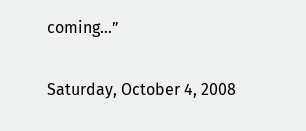coming…”

Saturday, October 4, 2008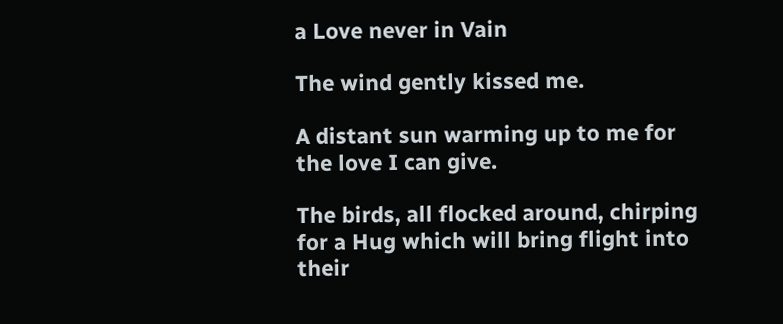a Love never in Vain

The wind gently kissed me.

A distant sun warming up to me for the love I can give.

The birds, all flocked around, chirping for a Hug which will bring flight into their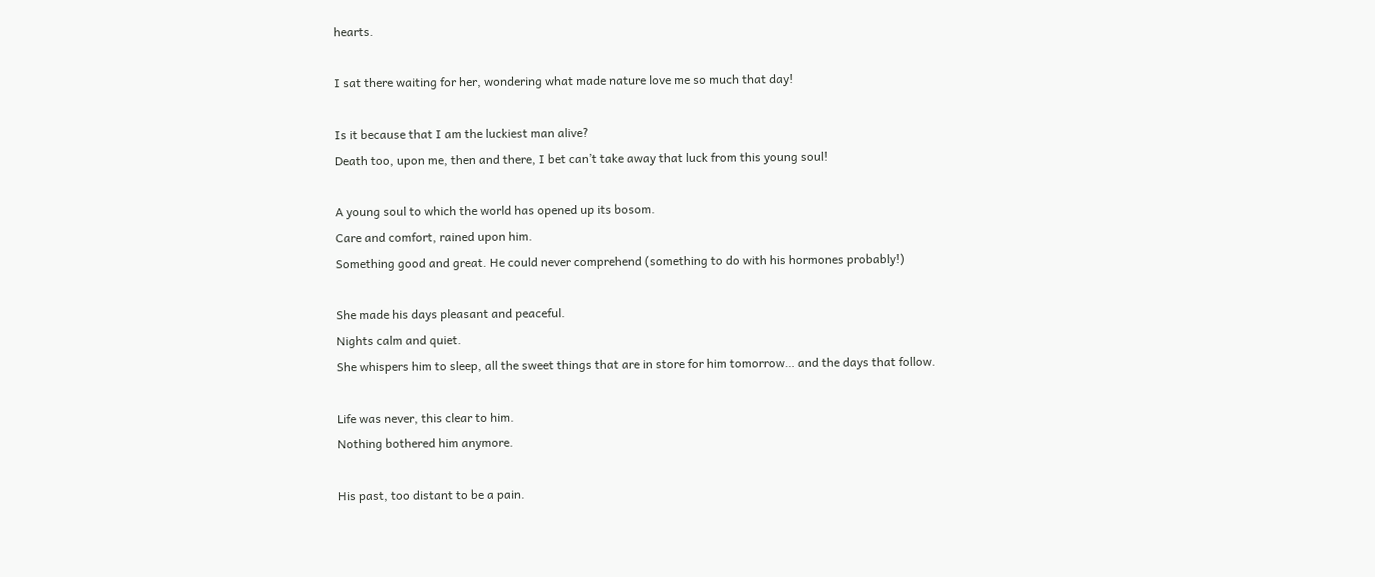hearts.

I sat there waiting for her, wondering what made nature love me so much that day!

Is it because that I am the luckiest man alive?
Death too, upon me, then and there, I bet can’t take away that luck from this young soul!

A young soul to which the world has opened up its bosom.
Care and comfort, rained upon him.
Something good and great. He could never comprehend (something to do with his hormones probably!)

She made his days pleasant and peaceful.
Nights calm and quiet.
She whispers him to sleep, all the sweet things that are in store for him tomorrow… and the days that follow.

Life was never, this clear to him.
Nothing bothered him anymore.

His past, too distant to be a pain.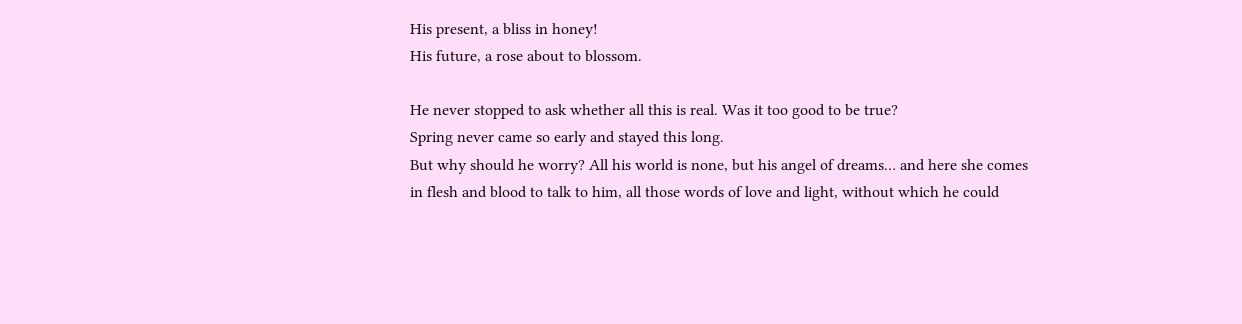His present, a bliss in honey!
His future, a rose about to blossom.

He never stopped to ask whether all this is real. Was it too good to be true?
Spring never came so early and stayed this long.
But why should he worry? All his world is none, but his angel of dreams… and here she comes in flesh and blood to talk to him, all those words of love and light, without which he could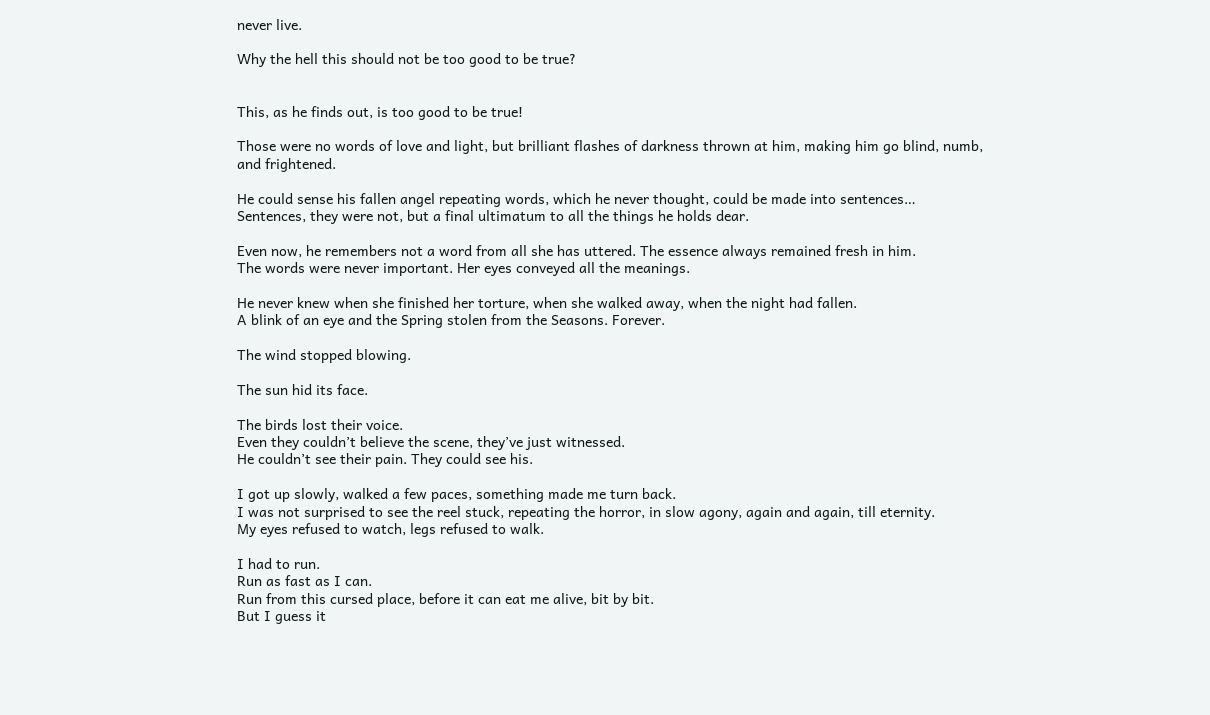never live.

Why the hell this should not be too good to be true?


This, as he finds out, is too good to be true!

Those were no words of love and light, but brilliant flashes of darkness thrown at him, making him go blind, numb, and frightened.

He could sense his fallen angel repeating words, which he never thought, could be made into sentences…
Sentences, they were not, but a final ultimatum to all the things he holds dear.

Even now, he remembers not a word from all she has uttered. The essence always remained fresh in him.
The words were never important. Her eyes conveyed all the meanings.

He never knew when she finished her torture, when she walked away, when the night had fallen.
A blink of an eye and the Spring stolen from the Seasons. Forever.

The wind stopped blowing.

The sun hid its face.

The birds lost their voice.
Even they couldn’t believe the scene, they’ve just witnessed.
He couldn’t see their pain. They could see his.

I got up slowly, walked a few paces, something made me turn back.
I was not surprised to see the reel stuck, repeating the horror, in slow agony, again and again, till eternity.
My eyes refused to watch, legs refused to walk.

I had to run.
Run as fast as I can.
Run from this cursed place, before it can eat me alive, bit by bit.
But I guess it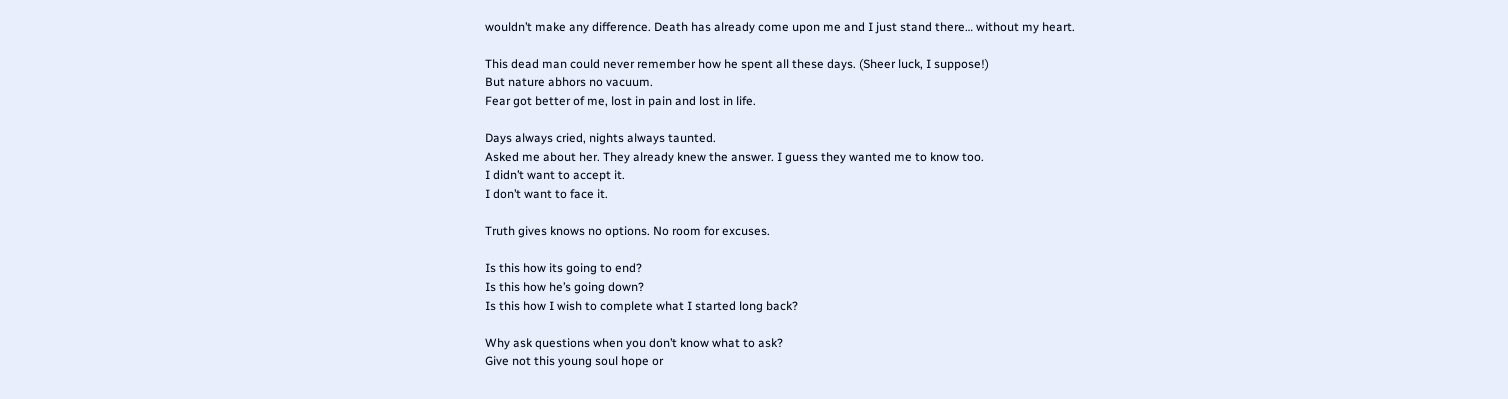wouldn’t make any difference. Death has already come upon me and I just stand there… without my heart.

This dead man could never remember how he spent all these days. (Sheer luck, I suppose!)
But nature abhors no vacuum.
Fear got better of me, lost in pain and lost in life.

Days always cried, nights always taunted.
Asked me about her. They already knew the answer. I guess they wanted me to know too.
I didn’t want to accept it.
I don’t want to face it.

Truth gives knows no options. No room for excuses.

Is this how its going to end?
Is this how he’s going down?
Is this how I wish to complete what I started long back?

Why ask questions when you don’t know what to ask?
Give not this young soul hope or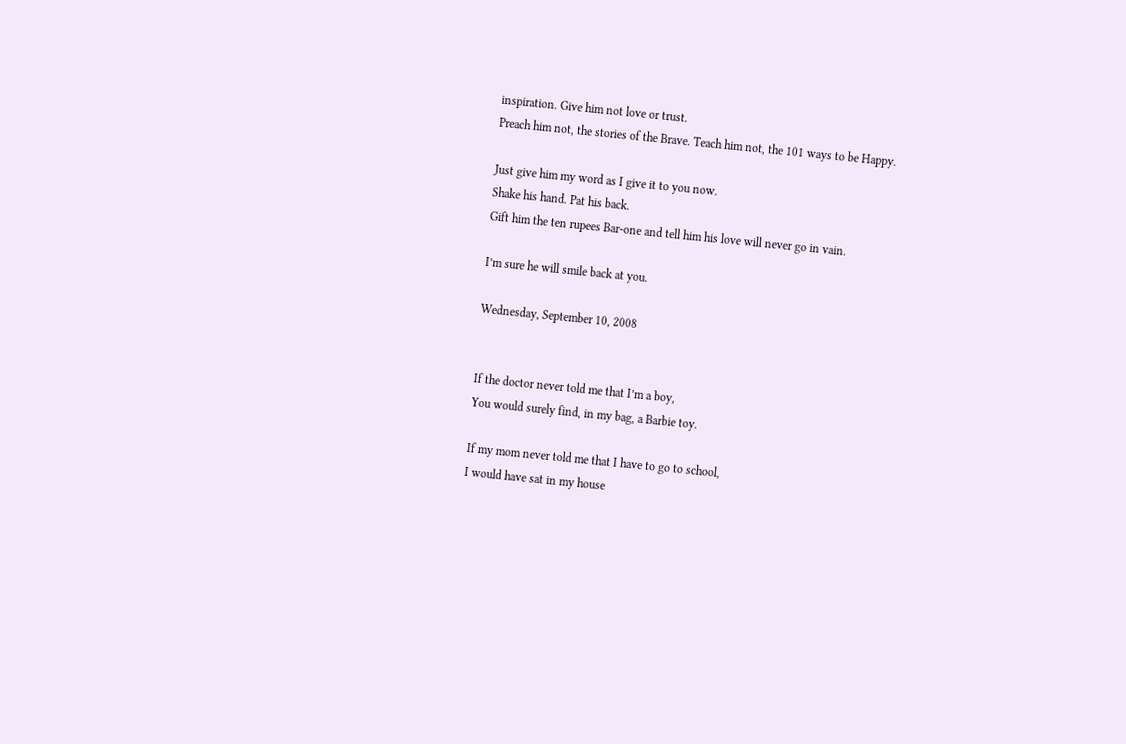inspiration. Give him not love or trust.
Preach him not, the stories of the Brave. Teach him not, the 101 ways to be Happy.

Just give him my word as I give it to you now.
Shake his hand. Pat his back.
Gift him the ten rupees Bar-one and tell him his love will never go in vain.

I’m sure he will smile back at you.

Wednesday, September 10, 2008


If the doctor never told me that I’m a boy,
You would surely find, in my bag, a Barbie toy.

If my mom never told me that I have to go to school,
I would have sat in my house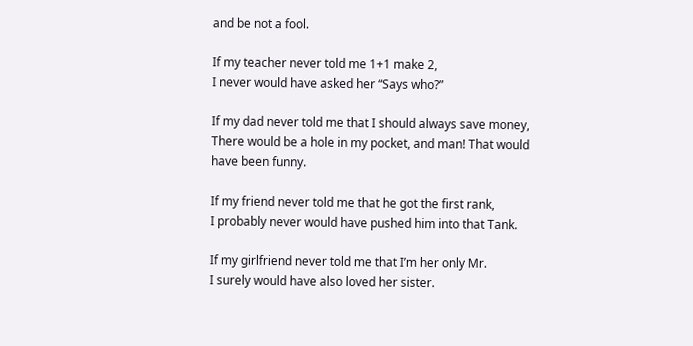and be not a fool.

If my teacher never told me 1+1 make 2,
I never would have asked her “Says who?”

If my dad never told me that I should always save money,
There would be a hole in my pocket, and man! That would have been funny.

If my friend never told me that he got the first rank,
I probably never would have pushed him into that Tank.

If my girlfriend never told me that I’m her only Mr.
I surely would have also loved her sister.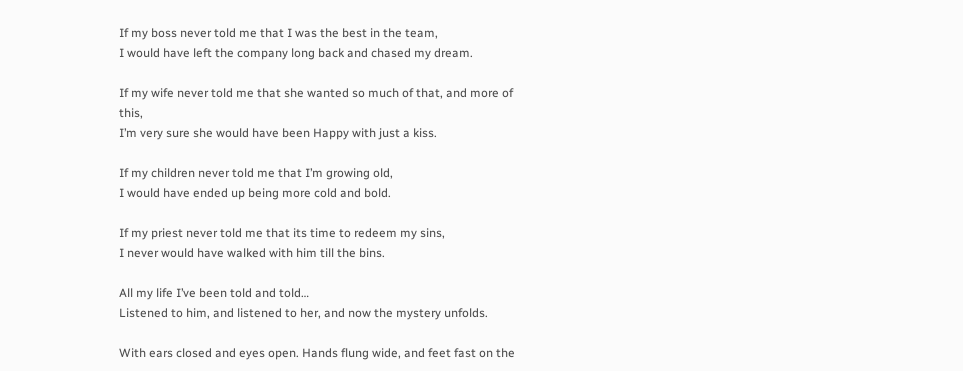If my boss never told me that I was the best in the team,
I would have left the company long back and chased my dream.

If my wife never told me that she wanted so much of that, and more of this,
I’m very sure she would have been Happy with just a kiss.

If my children never told me that I’m growing old,
I would have ended up being more cold and bold.

If my priest never told me that its time to redeem my sins,
I never would have walked with him till the bins.

All my life I’ve been told and told…
Listened to him, and listened to her, and now the mystery unfolds.

With ears closed and eyes open. Hands flung wide, and feet fast on the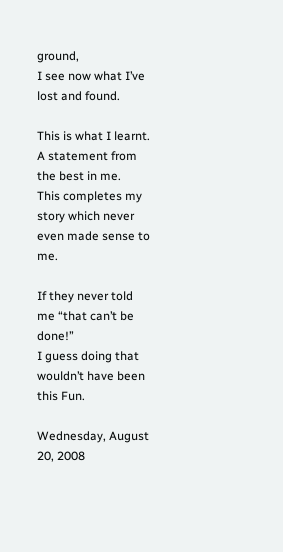ground,
I see now what I’ve lost and found.

This is what I learnt. A statement from the best in me.
This completes my story which never even made sense to me.

If they never told me “that can’t be done!”
I guess doing that wouldn’t have been this Fun.

Wednesday, August 20, 2008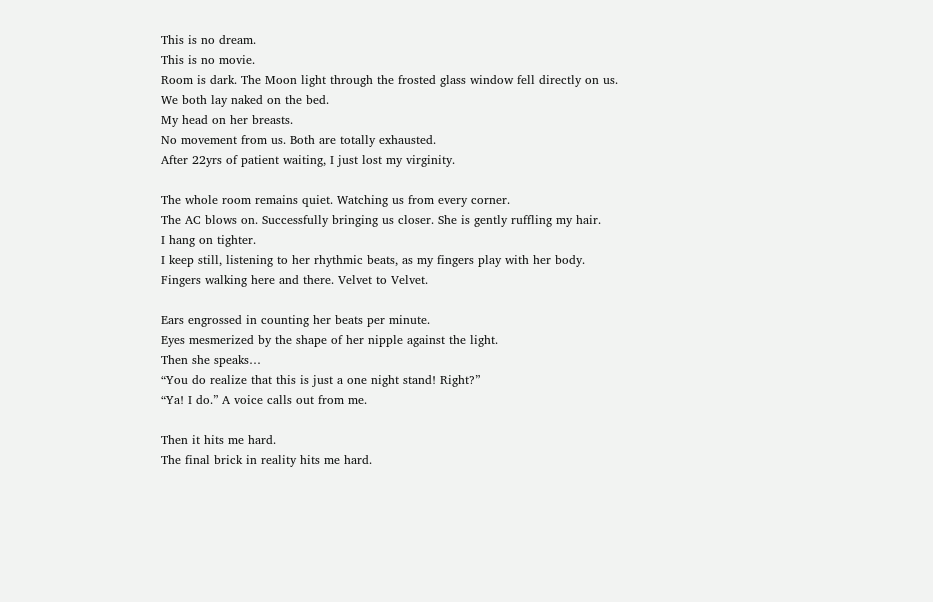This is no dream.
This is no movie.
Room is dark. The Moon light through the frosted glass window fell directly on us.
We both lay naked on the bed.
My head on her breasts.
No movement from us. Both are totally exhausted.
After 22yrs of patient waiting, I just lost my virginity.

The whole room remains quiet. Watching us from every corner.
The AC blows on. Successfully bringing us closer. She is gently ruffling my hair.
I hang on tighter.
I keep still, listening to her rhythmic beats, as my fingers play with her body.
Fingers walking here and there. Velvet to Velvet.

Ears engrossed in counting her beats per minute.
Eyes mesmerized by the shape of her nipple against the light.
Then she speaks…
“You do realize that this is just a one night stand! Right?”
“Ya! I do.” A voice calls out from me.

Then it hits me hard.
The final brick in reality hits me hard.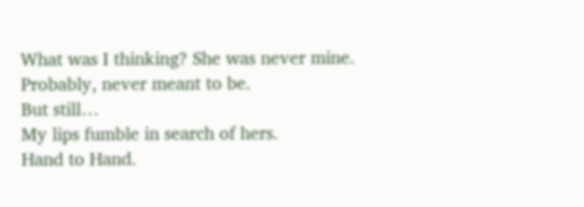What was I thinking? She was never mine.
Probably, never meant to be.
But still…
My lips fumble in search of hers.
Hand to Hand.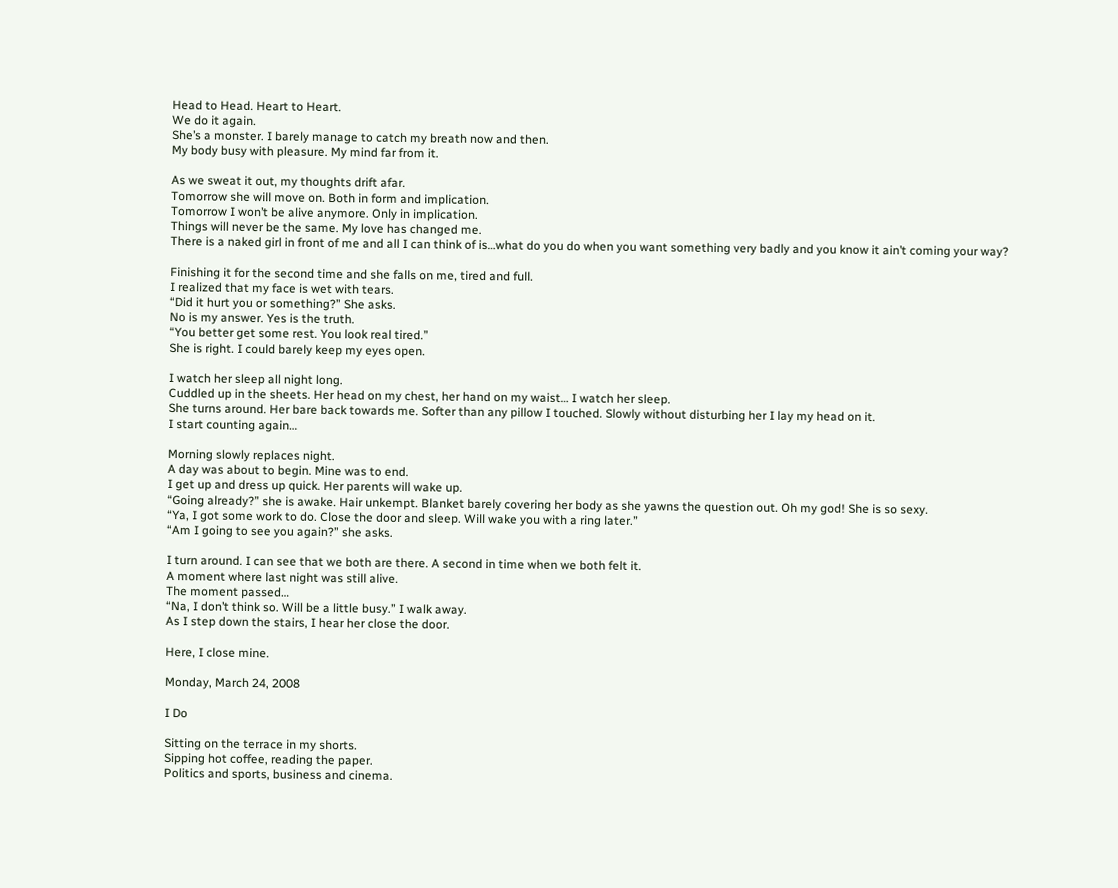Head to Head. Heart to Heart.
We do it again.
She’s a monster. I barely manage to catch my breath now and then.
My body busy with pleasure. My mind far from it.

As we sweat it out, my thoughts drift afar.
Tomorrow she will move on. Both in form and implication.
Tomorrow I won’t be alive anymore. Only in implication.
Things will never be the same. My love has changed me.
There is a naked girl in front of me and all I can think of is…what do you do when you want something very badly and you know it ain’t coming your way?

Finishing it for the second time and she falls on me, tired and full.
I realized that my face is wet with tears.
“Did it hurt you or something?” She asks.
No is my answer. Yes is the truth.
“You better get some rest. You look real tired.”
She is right. I could barely keep my eyes open.

I watch her sleep all night long.
Cuddled up in the sheets. Her head on my chest, her hand on my waist… I watch her sleep.
She turns around. Her bare back towards me. Softer than any pillow I touched. Slowly without disturbing her I lay my head on it.
I start counting again…

Morning slowly replaces night.
A day was about to begin. Mine was to end.
I get up and dress up quick. Her parents will wake up.
“Going already?” she is awake. Hair unkempt. Blanket barely covering her body as she yawns the question out. Oh my god! She is so sexy.
“Ya, I got some work to do. Close the door and sleep. Will wake you with a ring later.”
“Am I going to see you again?” she asks.

I turn around. I can see that we both are there. A second in time when we both felt it.
A moment where last night was still alive.
The moment passed…
“Na, I don’t think so. Will be a little busy.” I walk away.
As I step down the stairs, I hear her close the door.

Here, I close mine.

Monday, March 24, 2008

I Do

Sitting on the terrace in my shorts.
Sipping hot coffee, reading the paper.
Politics and sports, business and cinema.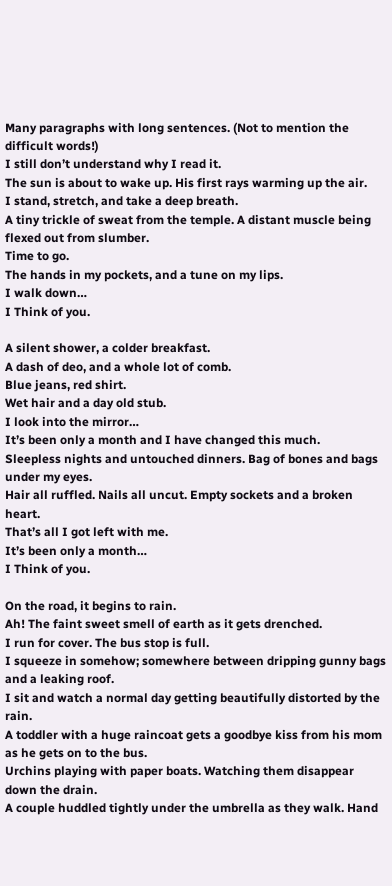Many paragraphs with long sentences. (Not to mention the difficult words!)
I still don’t understand why I read it.
The sun is about to wake up. His first rays warming up the air.
I stand, stretch, and take a deep breath.
A tiny trickle of sweat from the temple. A distant muscle being flexed out from slumber.
Time to go.
The hands in my pockets, and a tune on my lips.
I walk down…
I Think of you.

A silent shower, a colder breakfast.
A dash of deo, and a whole lot of comb.
Blue jeans, red shirt.
Wet hair and a day old stub.
I look into the mirror…
It’s been only a month and I have changed this much.
Sleepless nights and untouched dinners. Bag of bones and bags under my eyes.
Hair all ruffled. Nails all uncut. Empty sockets and a broken heart.
That’s all I got left with me.
It’s been only a month…
I Think of you.

On the road, it begins to rain.
Ah! The faint sweet smell of earth as it gets drenched.
I run for cover. The bus stop is full.
I squeeze in somehow; somewhere between dripping gunny bags and a leaking roof.
I sit and watch a normal day getting beautifully distorted by the rain.
A toddler with a huge raincoat gets a goodbye kiss from his mom as he gets on to the bus.
Urchins playing with paper boats. Watching them disappear down the drain.
A couple huddled tightly under the umbrella as they walk. Hand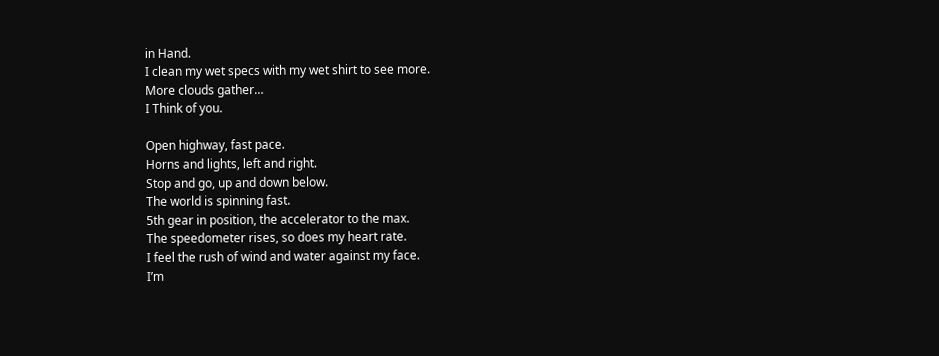in Hand.
I clean my wet specs with my wet shirt to see more.
More clouds gather…
I Think of you.

Open highway, fast pace.
Horns and lights, left and right.
Stop and go, up and down below.
The world is spinning fast.
5th gear in position, the accelerator to the max.
The speedometer rises, so does my heart rate.
I feel the rush of wind and water against my face.
I’m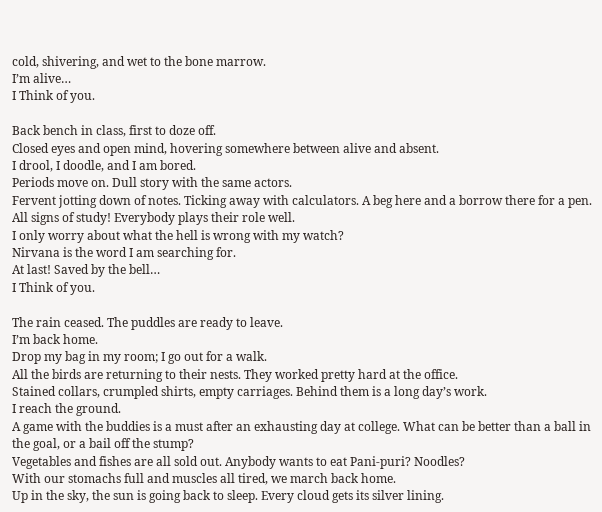cold, shivering, and wet to the bone marrow.
I’m alive…
I Think of you.

Back bench in class, first to doze off.
Closed eyes and open mind, hovering somewhere between alive and absent.
I drool, I doodle, and I am bored.
Periods move on. Dull story with the same actors.
Fervent jotting down of notes. Ticking away with calculators. A beg here and a borrow there for a pen.
All signs of study! Everybody plays their role well.
I only worry about what the hell is wrong with my watch?
Nirvana is the word I am searching for.
At last! Saved by the bell…
I Think of you.

The rain ceased. The puddles are ready to leave.
I’m back home.
Drop my bag in my room; I go out for a walk.
All the birds are returning to their nests. They worked pretty hard at the office.
Stained collars, crumpled shirts, empty carriages. Behind them is a long day’s work.
I reach the ground.
A game with the buddies is a must after an exhausting day at college. What can be better than a ball in the goal, or a bail off the stump?
Vegetables and fishes are all sold out. Anybody wants to eat Pani-puri? Noodles?
With our stomachs full and muscles all tired, we march back home.
Up in the sky, the sun is going back to sleep. Every cloud gets its silver lining.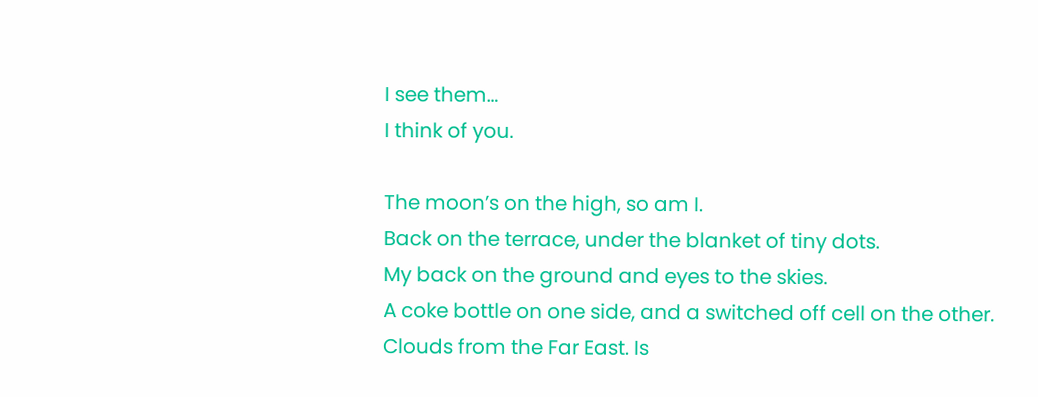I see them…
I think of you.

The moon’s on the high, so am I.
Back on the terrace, under the blanket of tiny dots.
My back on the ground and eyes to the skies.
A coke bottle on one side, and a switched off cell on the other.
Clouds from the Far East. Is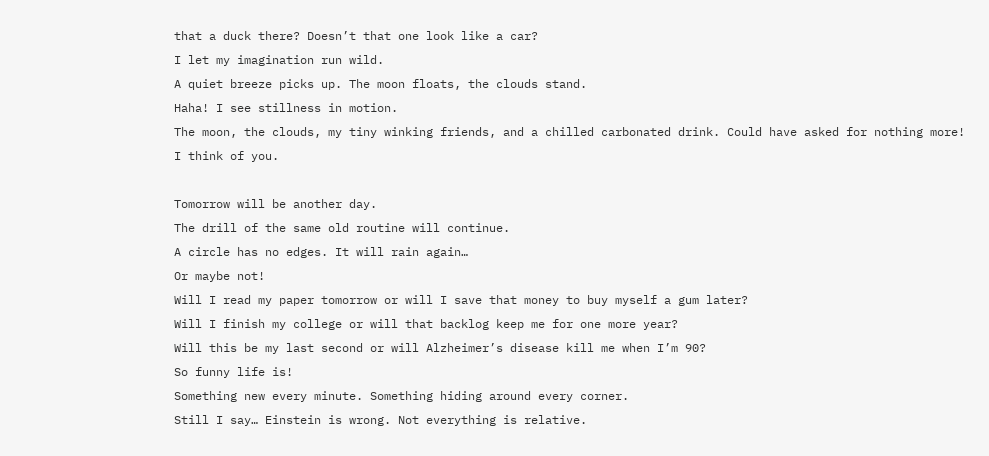that a duck there? Doesn’t that one look like a car?
I let my imagination run wild.
A quiet breeze picks up. The moon floats, the clouds stand.
Haha! I see stillness in motion.
The moon, the clouds, my tiny winking friends, and a chilled carbonated drink. Could have asked for nothing more!
I think of you.

Tomorrow will be another day.
The drill of the same old routine will continue.
A circle has no edges. It will rain again…
Or maybe not!
Will I read my paper tomorrow or will I save that money to buy myself a gum later?
Will I finish my college or will that backlog keep me for one more year?
Will this be my last second or will Alzheimer’s disease kill me when I’m 90?
So funny life is!
Something new every minute. Something hiding around every corner.
Still I say… Einstein is wrong. Not everything is relative.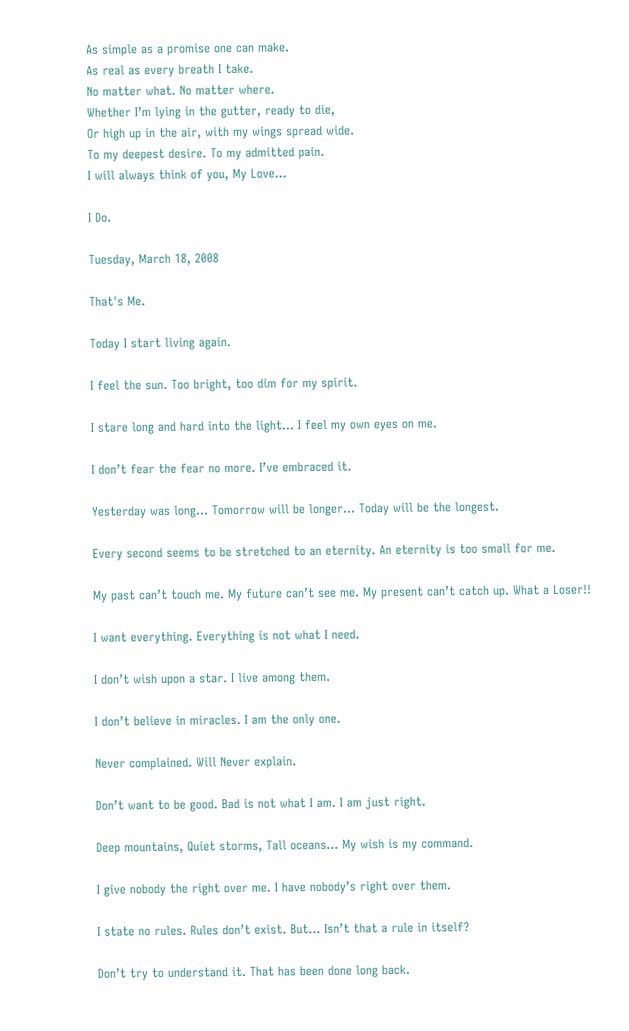As simple as a promise one can make.
As real as every breath I take.
No matter what. No matter where.
Whether I’m lying in the gutter, ready to die,
Or high up in the air, with my wings spread wide.
To my deepest desire. To my admitted pain.
I will always think of you, My Love…

I Do.

Tuesday, March 18, 2008

That's Me.

Today I start living again.

I feel the sun. Too bright, too dim for my spirit.

I stare long and hard into the light... I feel my own eyes on me.

I don’t fear the fear no more. I’ve embraced it.

Yesterday was long… Tomorrow will be longer… Today will be the longest.

Every second seems to be stretched to an eternity. An eternity is too small for me.

My past can’t touch me. My future can’t see me. My present can’t catch up. What a Loser!!

I want everything. Everything is not what I need.

I don’t wish upon a star. I live among them.

I don’t believe in miracles. I am the only one.

Never complained. Will Never explain.

Don’t want to be good. Bad is not what I am. I am just right.

Deep mountains, Quiet storms, Tall oceans… My wish is my command.

I give nobody the right over me. I have nobody’s right over them.

I state no rules. Rules don’t exist. But… Isn’t that a rule in itself?

Don’t try to understand it. That has been done long back.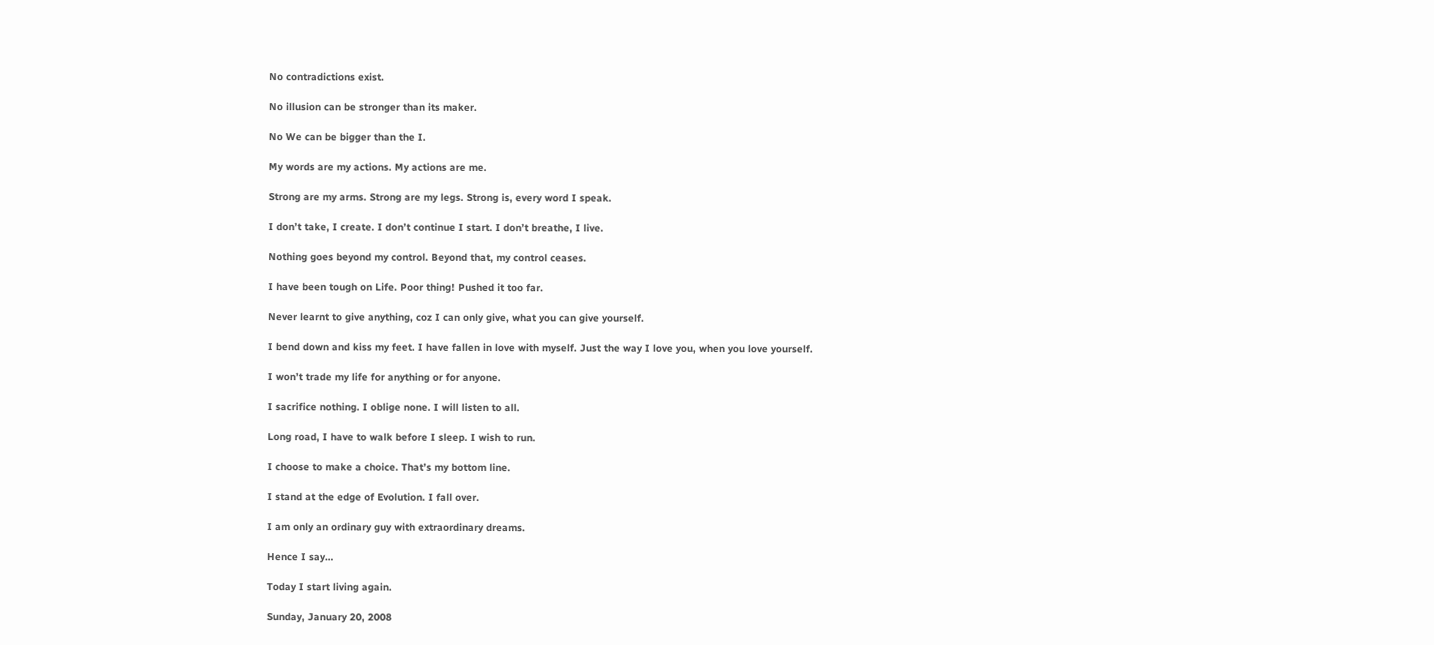No contradictions exist.

No illusion can be stronger than its maker.

No We can be bigger than the I.

My words are my actions. My actions are me.

Strong are my arms. Strong are my legs. Strong is, every word I speak.

I don’t take, I create. I don’t continue I start. I don’t breathe, I live.

Nothing goes beyond my control. Beyond that, my control ceases.

I have been tough on Life. Poor thing! Pushed it too far.

Never learnt to give anything, coz I can only give, what you can give yourself.

I bend down and kiss my feet. I have fallen in love with myself. Just the way I love you, when you love yourself.

I won’t trade my life for anything or for anyone.

I sacrifice nothing. I oblige none. I will listen to all.

Long road, I have to walk before I sleep. I wish to run.

I choose to make a choice. That’s my bottom line.

I stand at the edge of Evolution. I fall over.

I am only an ordinary guy with extraordinary dreams.

Hence I say…

Today I start living again.

Sunday, January 20, 2008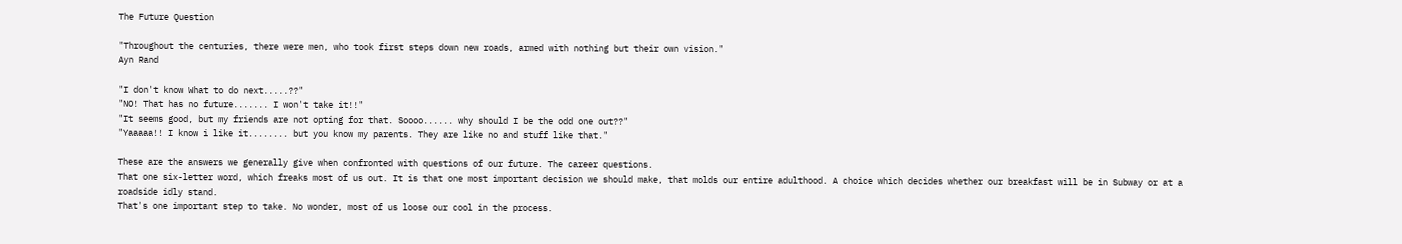The Future Question

"Throughout the centuries, there were men, who took first steps down new roads, armed with nothing but their own vision."
Ayn Rand

"I don't know What to do next.....??"
"NO! That has no future....... I won't take it!!"
"It seems good, but my friends are not opting for that. Soooo...... why should I be the odd one out??"
"Yaaaaa!! I know i like it........ but you know my parents. They are like no and stuff like that."

These are the answers we generally give when confronted with questions of our future. The career questions.
That one six-letter word, which freaks most of us out. It is that one most important decision we should make, that molds our entire adulthood. A choice which decides whether our breakfast will be in Subway or at a roadside idly stand.
That's one important step to take. No wonder, most of us loose our cool in the process.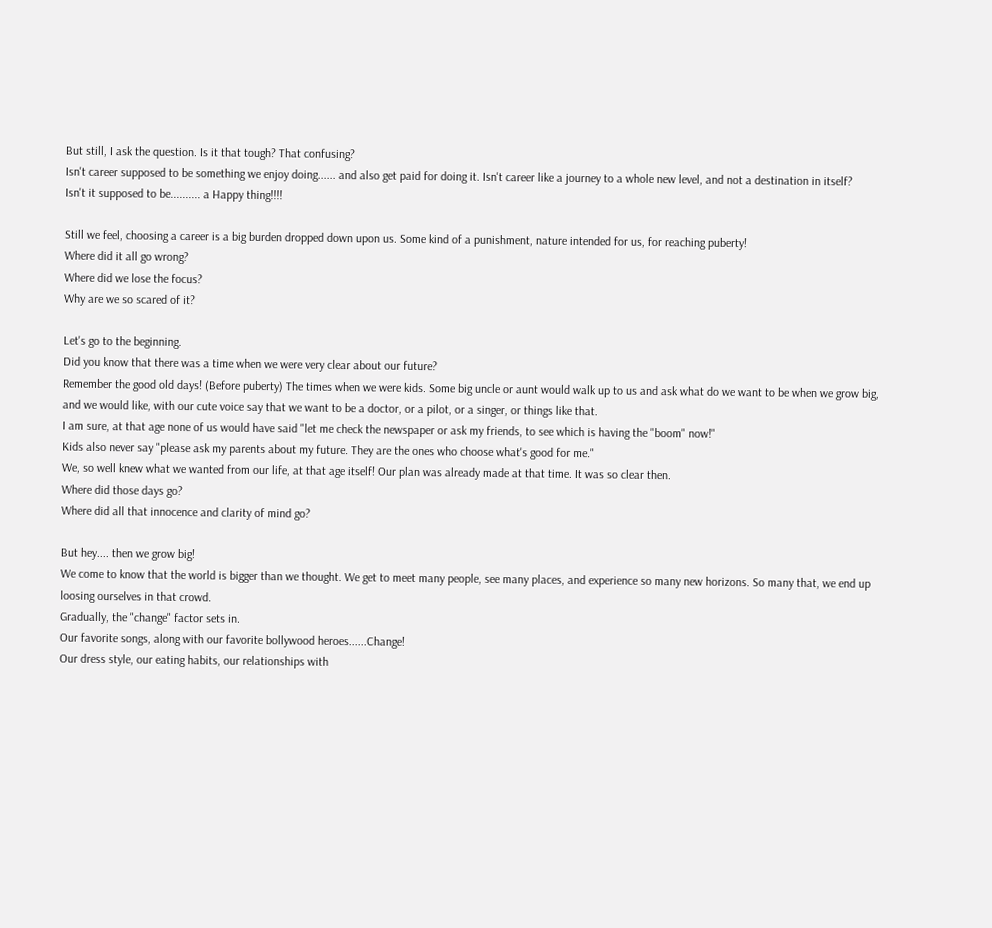But still, I ask the question. Is it that tough? That confusing?
Isn't career supposed to be something we enjoy doing...... and also get paid for doing it. Isn't career like a journey to a whole new level, and not a destination in itself?
Isn't it supposed to be.......... a Happy thing!!!!

Still we feel, choosing a career is a big burden dropped down upon us. Some kind of a punishment, nature intended for us, for reaching puberty!
Where did it all go wrong?
Where did we lose the focus?
Why are we so scared of it?

Let's go to the beginning.
Did you know that there was a time when we were very clear about our future?
Remember the good old days! (Before puberty) The times when we were kids. Some big uncle or aunt would walk up to us and ask what do we want to be when we grow big, and we would like, with our cute voice say that we want to be a doctor, or a pilot, or a singer, or things like that.
I am sure, at that age none of us would have said "let me check the newspaper or ask my friends, to see which is having the "boom" now!"
Kids also never say "please ask my parents about my future. They are the ones who choose what's good for me."
We, so well knew what we wanted from our life, at that age itself! Our plan was already made at that time. It was so clear then.
Where did those days go?
Where did all that innocence and clarity of mind go?

But hey.... then we grow big!
We come to know that the world is bigger than we thought. We get to meet many people, see many places, and experience so many new horizons. So many that, we end up loosing ourselves in that crowd.
Gradually, the "change" factor sets in.
Our favorite songs, along with our favorite bollywood heroes......Change!
Our dress style, our eating habits, our relationships with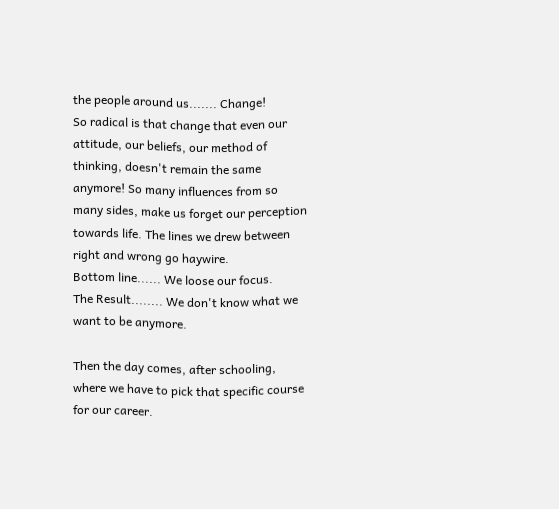the people around us....... Change!
So radical is that change that even our attitude, our beliefs, our method of thinking, doesn't remain the same anymore! So many influences from so many sides, make us forget our perception towards life. The lines we drew between right and wrong go haywire.
Bottom line...... We loose our focus.
The Result........ We don't know what we want to be anymore.

Then the day comes, after schooling, where we have to pick that specific course for our career.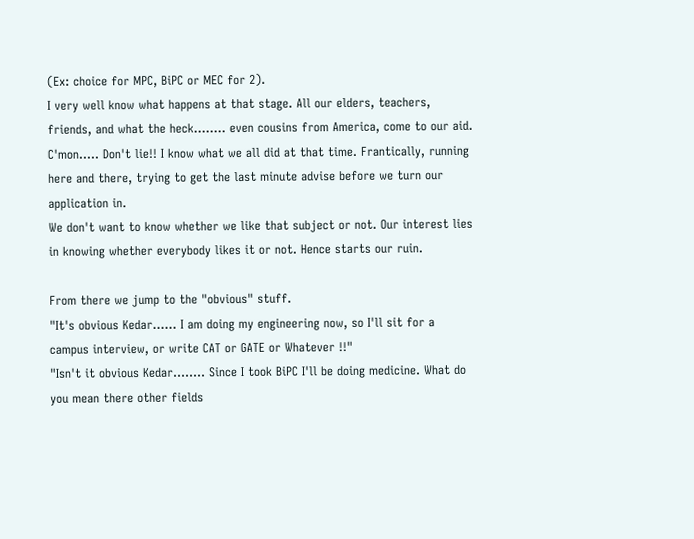(Ex: choice for MPC, BiPC or MEC for 2).
I very well know what happens at that stage. All our elders, teachers, friends, and what the heck........ even cousins from America, come to our aid.
C'mon..... Don't lie!! I know what we all did at that time. Frantically, running here and there, trying to get the last minute advise before we turn our application in.
We don't want to know whether we like that subject or not. Our interest lies in knowing whether everybody likes it or not. Hence starts our ruin.

From there we jump to the "obvious" stuff.
"It's obvious Kedar...... I am doing my engineering now, so I'll sit for a campus interview, or write CAT or GATE or Whatever !!"
"Isn't it obvious Kedar........ Since I took BiPC I'll be doing medicine. What do you mean there other fields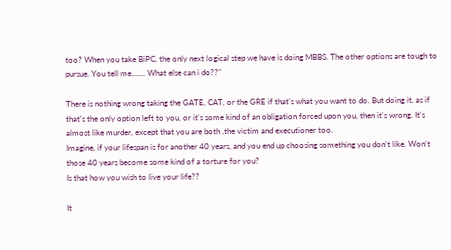too? When you take BiPC, the only next logical step we have is doing MBBS. The other options are tough to pursue. You tell me....... What else can i do??"

There is nothing wrong taking the GATE, CAT, or the GRE if that's what you want to do. But doing it, as if that's the only option left to you, or it's some kind of an obligation forced upon you, then it's wrong. It's almost like murder, except that you are both ,the victim and executioner too.
Imagine, if your lifespan is for another 40 years, and you end up choosing something you don't like. Won't those 40 years become some kind of a torture for you?
Is that how you wish to live your life??

It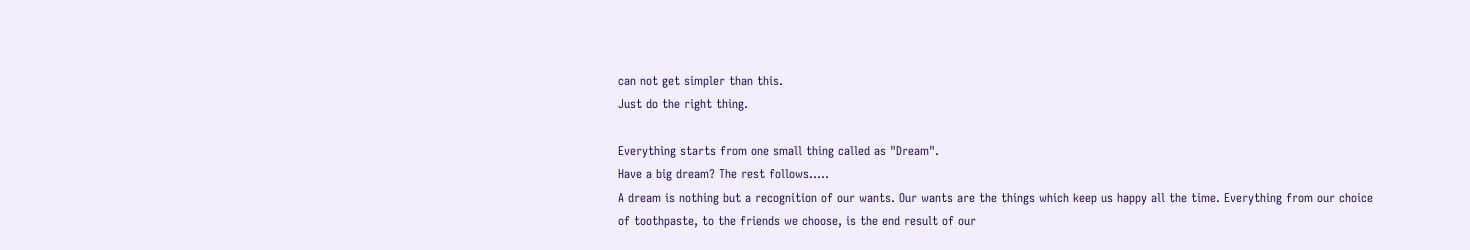can not get simpler than this.
Just do the right thing.

Everything starts from one small thing called as "Dream".
Have a big dream? The rest follows.....
A dream is nothing but a recognition of our wants. Our wants are the things which keep us happy all the time. Everything from our choice of toothpaste, to the friends we choose, is the end result of our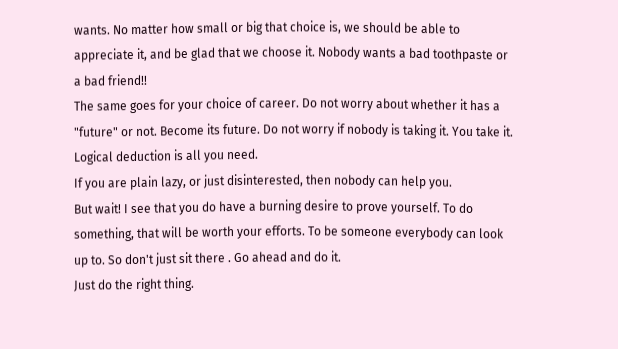wants. No matter how small or big that choice is, we should be able to appreciate it, and be glad that we choose it. Nobody wants a bad toothpaste or a bad friend!!
The same goes for your choice of career. Do not worry about whether it has a "future" or not. Become its future. Do not worry if nobody is taking it. You take it. Logical deduction is all you need.
If you are plain lazy, or just disinterested, then nobody can help you.
But wait! I see that you do have a burning desire to prove yourself. To do something, that will be worth your efforts. To be someone everybody can look up to. So don't just sit there . Go ahead and do it.
Just do the right thing.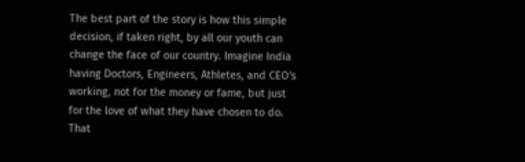The best part of the story is how this simple decision, if taken right, by all our youth can change the face of our country. Imagine India having Doctors, Engineers, Athletes, and CEO's working, not for the money or fame, but just for the love of what they have chosen to do. That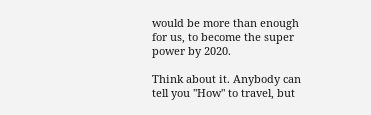would be more than enough for us, to become the super power by 2020.

Think about it. Anybody can tell you "How" to travel, but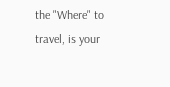the "Where" to travel, is your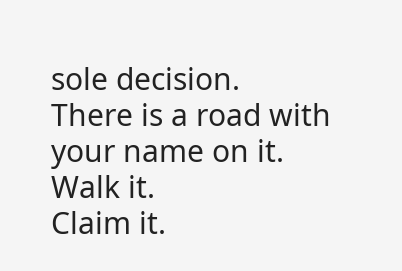sole decision.
There is a road with your name on it.
Walk it.
Claim it.